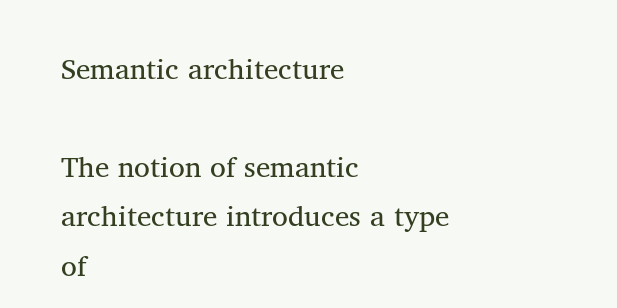Semantic architecture

The notion of semantic architecture introduces a type of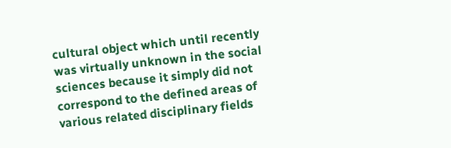cultural object which until recently was virtually unknown in the social sciences because it simply did not correspond to the defined areas of various related disciplinary fields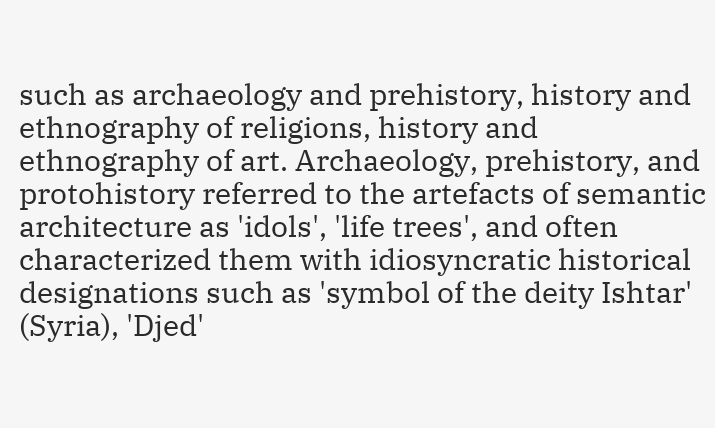such as archaeology and prehistory, history and ethnography of religions, history and ethnography of art. Archaeology, prehistory, and protohistory referred to the artefacts of semantic architecture as 'idols', 'life trees', and often characterized them with idiosyncratic historical designations such as 'symbol of the deity Ishtar' (Syria), 'Djed'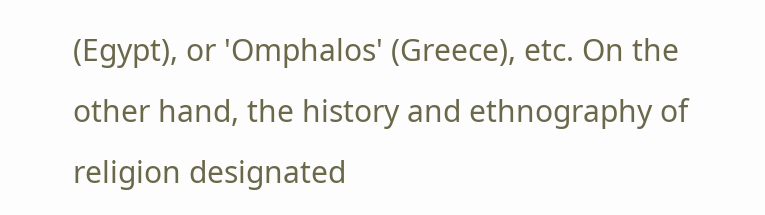(Egypt), or 'Omphalos' (Greece), etc. On the other hand, the history and ethnography of religion designated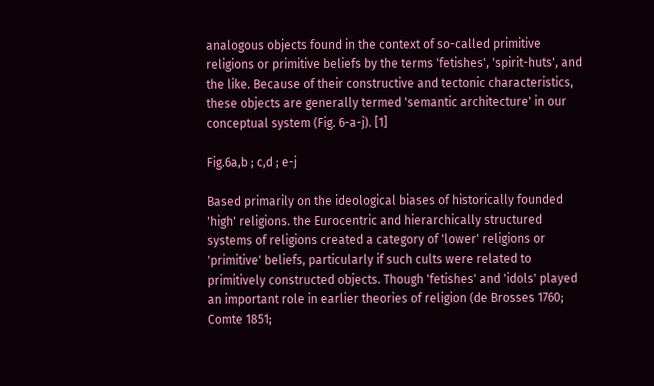analogous objects found in the context of so-called primitive religions or primitive beliefs by the terms 'fetishes', 'spirit-huts', and the like. Because of their constructive and tectonic characteristics, these objects are generally termed 'semantic architecture' in our conceptual system (Fig. 6-a-j). [1]

Fig.6a,b ; c,d ; e-j

Based primarily on the ideological biases of historically founded 'high' religions. the Eurocentric and hierarchically structured systems of religions created a category of 'lower' religions or 'primitive' beliefs, particularly if such cults were related to primitively constructed objects. Though 'fetishes' and 'idols' played an important role in earlier theories of religion (de Brosses 1760; Comte 1851;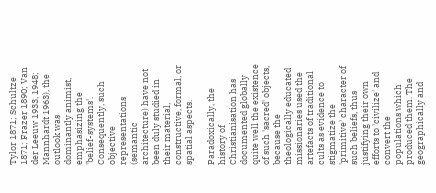Tylor 1871; Schultze 1871; Frazer 1890; Van der Leeuw 1933, 1948; Mannhardt 1963), the outlook was dominantly animist, emphasizing the 'belief-systems'. Consequently, such objective representations (semantic architecture) have not been duly studied in their material, constructive, formal, or spatial aspects.

Paradoxically, the history of Christianisation has documented globally quite well the existence of such 'sacred' objects, because the theologically educated missionaries used the artefacts of traditional cults as evidence to stigmatize the 'primitive' character of such beliefs, thus justifying their own efforts to 'civilize' and convert the populations which produced them. The geographically and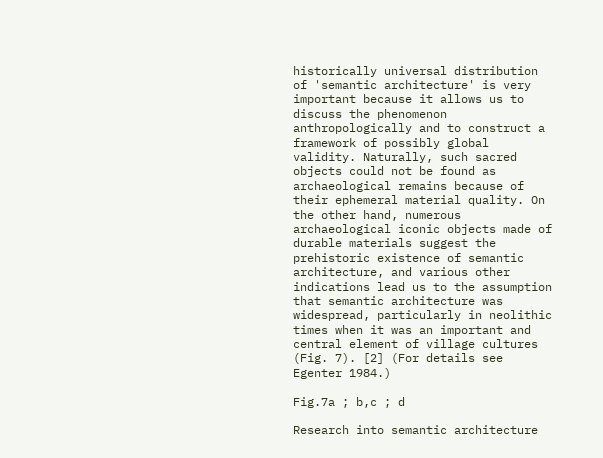historically universal distribution of 'semantic architecture' is very important because it allows us to discuss the phenomenon anthropologically and to construct a framework of possibly global validity. Naturally, such sacred objects could not be found as archaeological remains because of their ephemeral material quality. On the other hand, numerous archaeological iconic objects made of durable materials suggest the prehistoric existence of semantic architecture, and various other indications lead us to the assumption that semantic architecture was widespread, particularly in neolithic times when it was an important and central element of village cultures (Fig. 7). [2] (For details see Egenter 1984.)

Fig.7a ; b,c ; d

Research into semantic architecture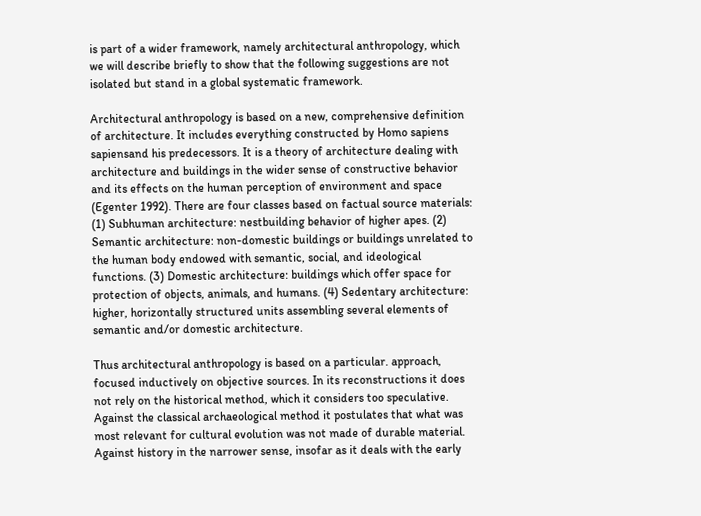is part of a wider framework, namely architectural anthropology, which we will describe briefly to show that the following suggestions are not isolated but stand in a global systematic framework.

Architectural anthropology is based on a new, comprehensive definition of architecture. It includes everything constructed by Homo sapiens sapiensand his predecessors. It is a theory of architecture dealing with architecture and buildings in the wider sense of constructive behavior and its effects on the human perception of environment and space (Egenter 1992). There are four classes based on factual source materials: (1) Subhuman architecture: nestbuilding behavior of higher apes. (2) Semantic architecture: non-domestic buildings or buildings unrelated to the human body endowed with semantic, social, and ideological functions. (3) Domestic architecture: buildings which offer space for protection of objects, animals, and humans. (4) Sedentary architecture: higher, horizontally structured units assembling several elements of semantic and/or domestic architecture.

Thus architectural anthropology is based on a particular. approach, focused inductively on objective sources. In its reconstructions it does not rely on the historical method, which it considers too speculative. Against the classical archaeological method it postulates that what was most relevant for cultural evolution was not made of durable material. Against history in the narrower sense, insofar as it deals with the early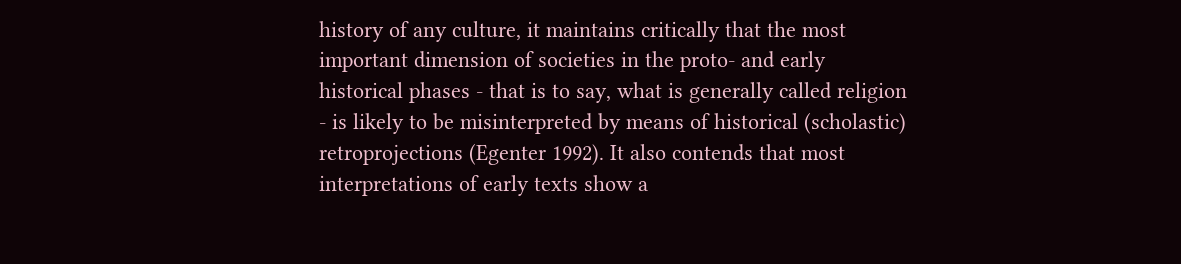history of any culture, it maintains critically that the most important dimension of societies in the proto- and early historical phases - that is to say, what is generally called religion - is likely to be misinterpreted by means of historical (scholastic) retroprojections (Egenter 1992). It also contends that most interpretations of early texts show a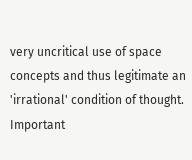very uncritical use of space concepts and thus legitimate an 'irrational' condition of thought. Important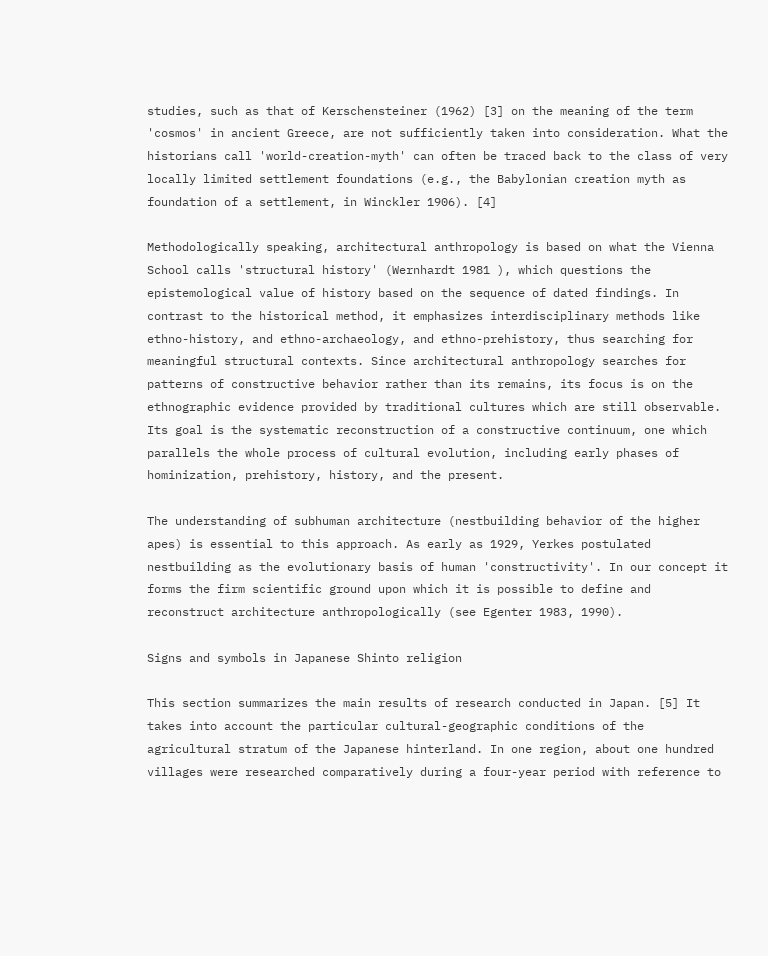studies, such as that of Kerschensteiner (1962) [3] on the meaning of the term 'cosmos' in ancient Greece, are not sufficiently taken into consideration. What the historians call 'world-creation-myth' can often be traced back to the class of very locally limited settlement foundations (e.g., the Babylonian creation myth as foundation of a settlement, in Winckler 1906). [4]

Methodologically speaking, architectural anthropology is based on what the Vienna School calls 'structural history' (Wernhardt 1981 ), which questions the epistemological value of history based on the sequence of dated findings. In contrast to the historical method, it emphasizes interdisciplinary methods like ethno-history, and ethno-archaeology, and ethno-prehistory, thus searching for meaningful structural contexts. Since architectural anthropology searches for patterns of constructive behavior rather than its remains, its focus is on the ethnographic evidence provided by traditional cultures which are still observable. Its goal is the systematic reconstruction of a constructive continuum, one which parallels the whole process of cultural evolution, including early phases of hominization, prehistory, history, and the present.

The understanding of subhuman architecture (nestbuilding behavior of the higher apes) is essential to this approach. As early as 1929, Yerkes postulated nestbuilding as the evolutionary basis of human 'constructivity'. In our concept it forms the firm scientific ground upon which it is possible to define and reconstruct architecture anthropologically (see Egenter 1983, 1990).

Signs and symbols in Japanese Shinto religion

This section summarizes the main results of research conducted in Japan. [5] It takes into account the particular cultural-geographic conditions of the agricultural stratum of the Japanese hinterland. In one region, about one hundred villages were researched comparatively during a four-year period with reference to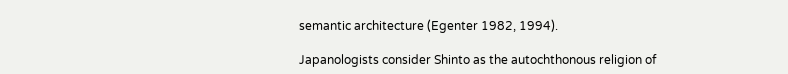semantic architecture (Egenter 1982, 1994).

Japanologists consider Shinto as the autochthonous religion of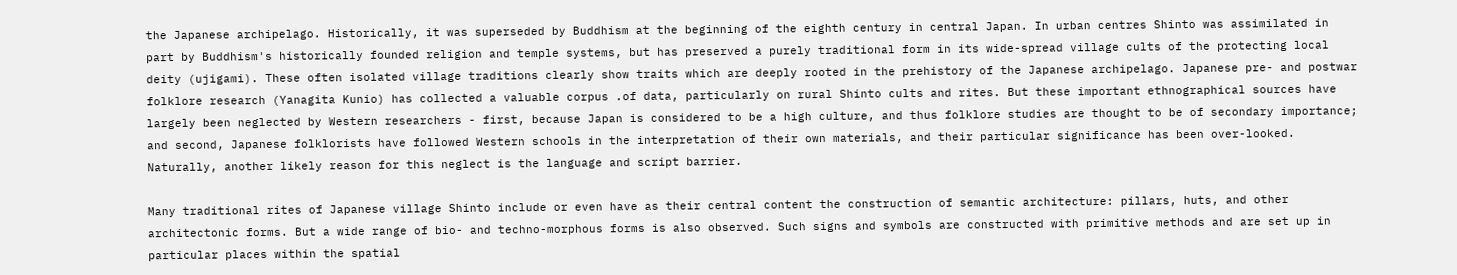the Japanese archipelago. Historically, it was superseded by Buddhism at the beginning of the eighth century in central Japan. In urban centres Shinto was assimilated in part by Buddhism's historically founded religion and temple systems, but has preserved a purely traditional form in its wide-spread village cults of the protecting local deity (ujigami). These often isolated village traditions clearly show traits which are deeply rooted in the prehistory of the Japanese archipelago. Japanese pre- and postwar folklore research (Yanagita Kunio) has collected a valuable corpus .of data, particularly on rural Shinto cults and rites. But these important ethnographical sources have largely been neglected by Western researchers - first, because Japan is considered to be a high culture, and thus folklore studies are thought to be of secondary importance; and second, Japanese folklorists have followed Western schools in the interpretation of their own materials, and their particular significance has been over-looked. Naturally, another likely reason for this neglect is the language and script barrier.

Many traditional rites of Japanese village Shinto include or even have as their central content the construction of semantic architecture: pillars, huts, and other architectonic forms. But a wide range of bio- and techno-morphous forms is also observed. Such signs and symbols are constructed with primitive methods and are set up in particular places within the spatial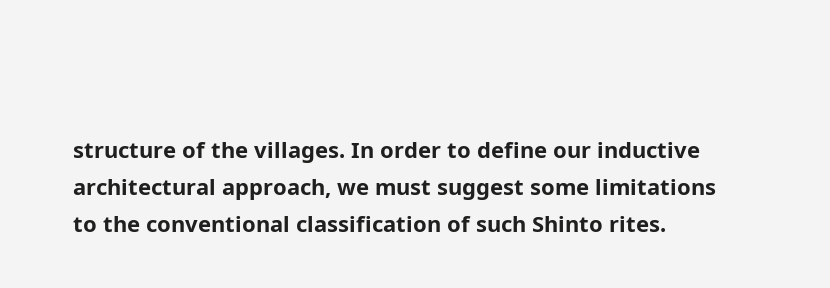structure of the villages. In order to define our inductive architectural approach, we must suggest some limitations to the conventional classification of such Shinto rites.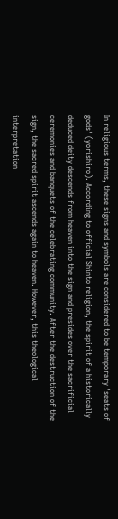In religious terms, these signs and symbols are considered to be temporary 'seats of gods' (yorishiro). According to official Shinto religion, the spirit of a historically deduced deity descends from heaven into the sign and presides over the sacrificial ceremonies and banquets of the celebrating community. After the destruction of the sign, the sacred spirit ascends again to heaven. However, this theological interpretation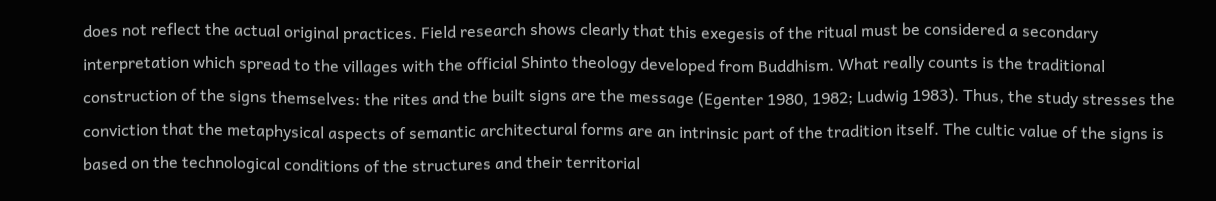does not reflect the actual original practices. Field research shows clearly that this exegesis of the ritual must be considered a secondary interpretation which spread to the villages with the official Shinto theology developed from Buddhism. What really counts is the traditional construction of the signs themselves: the rites and the built signs are the message (Egenter 1980, 1982; Ludwig 1983). Thus, the study stresses the conviction that the metaphysical aspects of semantic architectural forms are an intrinsic part of the tradition itself. The cultic value of the signs is based on the technological conditions of the structures and their territorial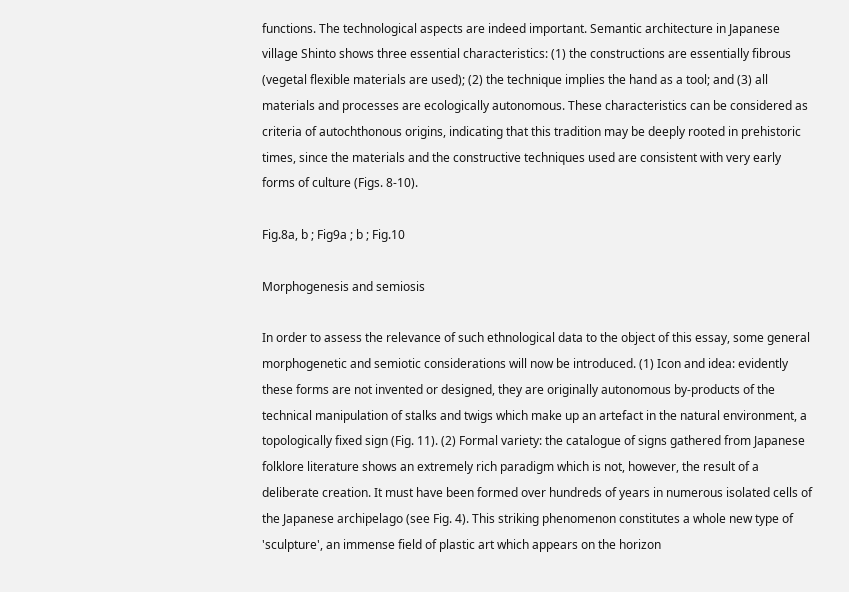functions. The technological aspects are indeed important. Semantic architecture in Japanese village Shinto shows three essential characteristics: (1) the constructions are essentially fibrous (vegetal flexible materials are used); (2) the technique implies the hand as a tool; and (3) all materials and processes are ecologically autonomous. These characteristics can be considered as criteria of autochthonous origins, indicating that this tradition may be deeply rooted in prehistoric times, since the materials and the constructive techniques used are consistent with very early forms of culture (Figs. 8-10).

Fig.8a, b ; Fig9a ; b ; Fig.10

Morphogenesis and semiosis

In order to assess the relevance of such ethnological data to the object of this essay, some general morphogenetic and semiotic considerations will now be introduced. (1) Icon and idea: evidently these forms are not invented or designed, they are originally autonomous by-products of the technical manipulation of stalks and twigs which make up an artefact in the natural environment, a topologically fixed sign (Fig. 11). (2) Formal variety: the catalogue of signs gathered from Japanese folklore literature shows an extremely rich paradigm which is not, however, the result of a deliberate creation. It must have been formed over hundreds of years in numerous isolated cells of the Japanese archipelago (see Fig. 4). This striking phenomenon constitutes a whole new type of 'sculpture', an immense field of plastic art which appears on the horizon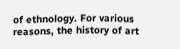of ethnology. For various reasons, the history of art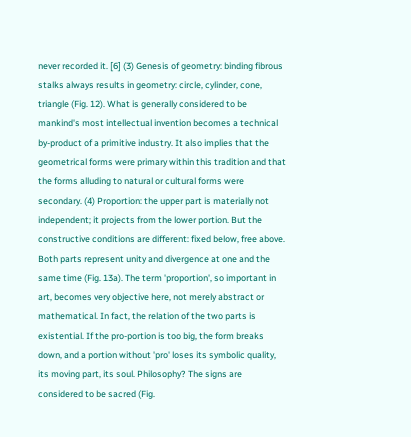never recorded it. [6] (3) Genesis of geometry: binding fibrous stalks always results in geometry: circle, cylinder, cone, triangle (Fig. 12). What is generally considered to be mankind's most intellectual invention becomes a technical by-product of a primitive industry. It also implies that the geometrical forms were primary within this tradition and that the forms alluding to natural or cultural forms were secondary. (4) Proportion: the upper part is materially not independent; it projects from the lower portion. But the constructive conditions are different: fixed below, free above. Both parts represent unity and divergence at one and the same time (Fig. 13a). The term 'proportion', so important in art, becomes very objective here, not merely abstract or mathematical. In fact, the relation of the two parts is existential. If the pro-portion is too big, the form breaks down, and a portion without 'pro' loses its symbolic quality, its moving part, its soul. Philosophy? The signs are considered to be sacred (Fig.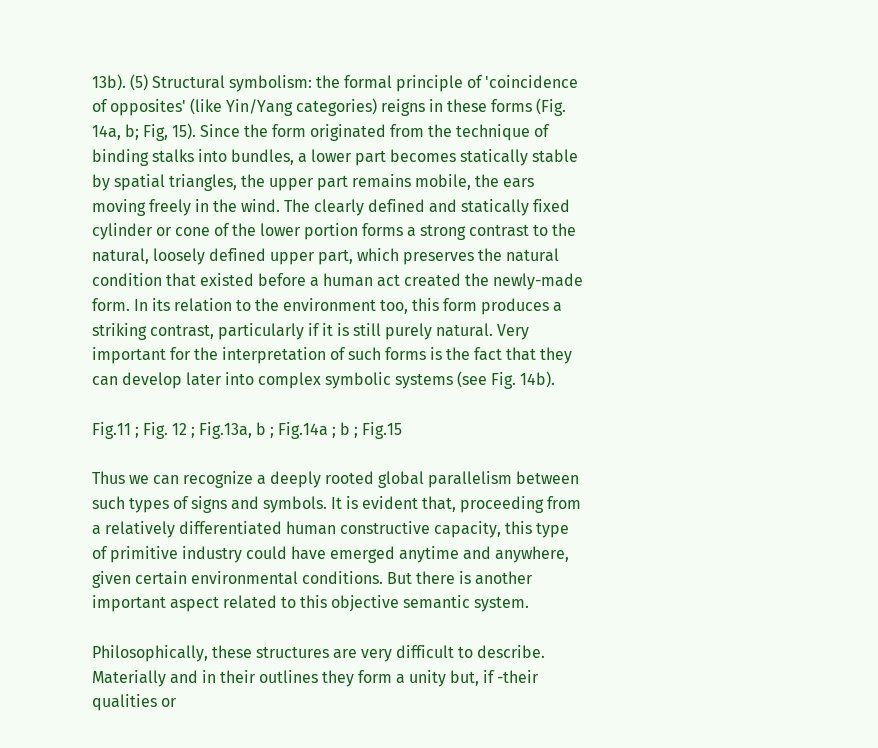13b). (5) Structural symbolism: the formal principle of 'coincidence of opposites' (like Yin/Yang categories) reigns in these forms (Fig. 14a, b; Fig, 15). Since the form originated from the technique of binding stalks into bundles, a lower part becomes statically stable by spatial triangles, the upper part remains mobile, the ears moving freely in the wind. The clearly defined and statically fixed cylinder or cone of the lower portion forms a strong contrast to the natural, loosely defined upper part, which preserves the natural condition that existed before a human act created the newly-made form. In its relation to the environment too, this form produces a striking contrast, particularly if it is still purely natural. Very important for the interpretation of such forms is the fact that they can develop later into complex symbolic systems (see Fig. 14b).

Fig.11 ; Fig. 12 ; Fig.13a, b ; Fig.14a ; b ; Fig.15

Thus we can recognize a deeply rooted global parallelism between such types of signs and symbols. It is evident that, proceeding from a relatively differentiated human constructive capacity, this type of primitive industry could have emerged anytime and anywhere, given certain environmental conditions. But there is another important aspect related to this objective semantic system.

Philosophically, these structures are very difficult to describe. Materially and in their outlines they form a unity but, if -their qualities or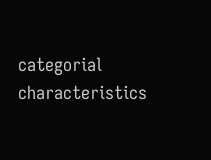categorial characteristics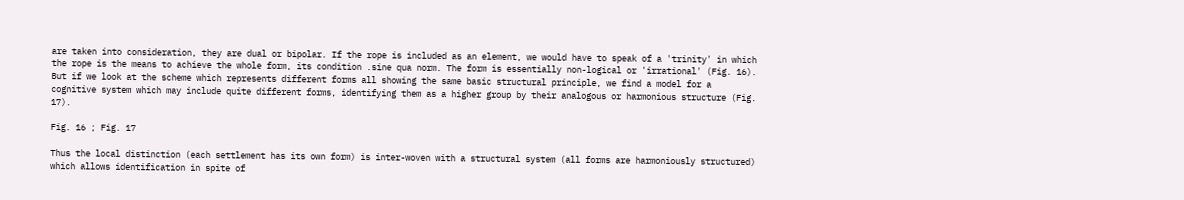are taken into consideration, they are dual or bipolar. If the rope is included as an element, we would have to speak of a 'trinity' in which the rope is the means to achieve the whole form, its condition .sine qua norm. The form is essentially non-logical or 'irrational' (Fig. 16). But if we look at the scheme which represents different forms all showing the same basic structural principle, we find a model for a cognitive system which may include quite different forms, identifying them as a higher group by their analogous or harmonious structure (Fig. 17).

Fig. 16 ; Fig. 17

Thus the local distinction (each settlement has its own form) is inter-woven with a structural system (all forms are harmoniously structured) which allows identification in spite of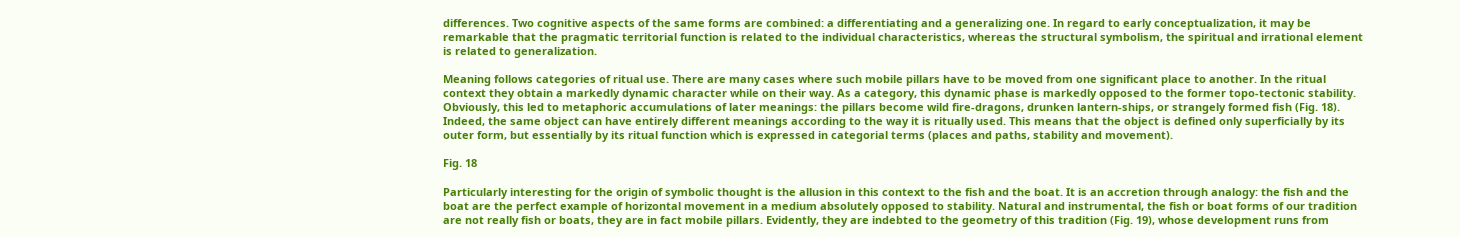differences. Two cognitive aspects of the same forms are combined: a differentiating and a generalizing one. In regard to early conceptualization, it may be remarkable that the pragmatic territorial function is related to the individual characteristics, whereas the structural symbolism, the spiritual and irrational element is related to generalization.

Meaning follows categories of ritual use. There are many cases where such mobile pillars have to be moved from one significant place to another. In the ritual context they obtain a markedly dynamic character while on their way. As a category, this dynamic phase is markedly opposed to the former topo-tectonic stability. Obviously, this led to metaphoric accumulations of later meanings: the pillars become wild fire-dragons, drunken lantern-ships, or strangely formed fish (Fig. 18). Indeed, the same object can have entirely different meanings according to the way it is ritually used. This means that the object is defined only superficially by its outer form, but essentially by its ritual function which is expressed in categorial terms (places and paths, stability and movement).

Fig. 18

Particularly interesting for the origin of symbolic thought is the allusion in this context to the fish and the boat. It is an accretion through analogy: the fish and the boat are the perfect example of horizontal movement in a medium absolutely opposed to stability. Natural and instrumental, the fish or boat forms of our tradition are not really fish or boats, they are in fact mobile pillars. Evidently, they are indebted to the geometry of this tradition (Fig. 19), whose development runs from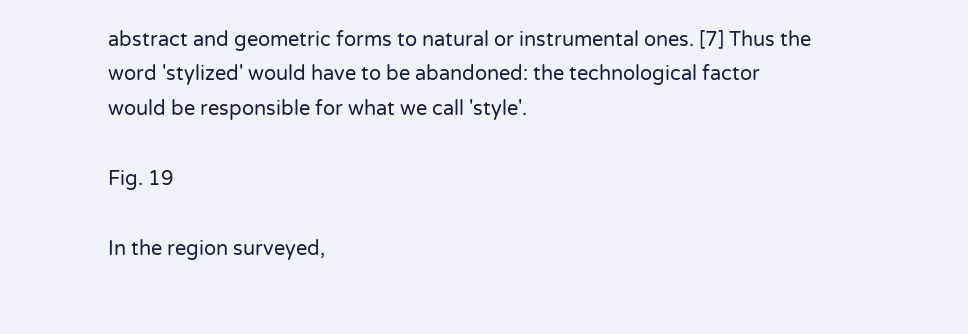abstract and geometric forms to natural or instrumental ones. [7] Thus the word 'stylized' would have to be abandoned: the technological factor would be responsible for what we call 'style'.

Fig. 19

In the region surveyed,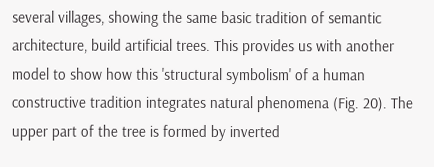several villages, showing the same basic tradition of semantic architecture, build artificial trees. This provides us with another model to show how this 'structural symbolism' of a human constructive tradition integrates natural phenomena (Fig. 20). The upper part of the tree is formed by inverted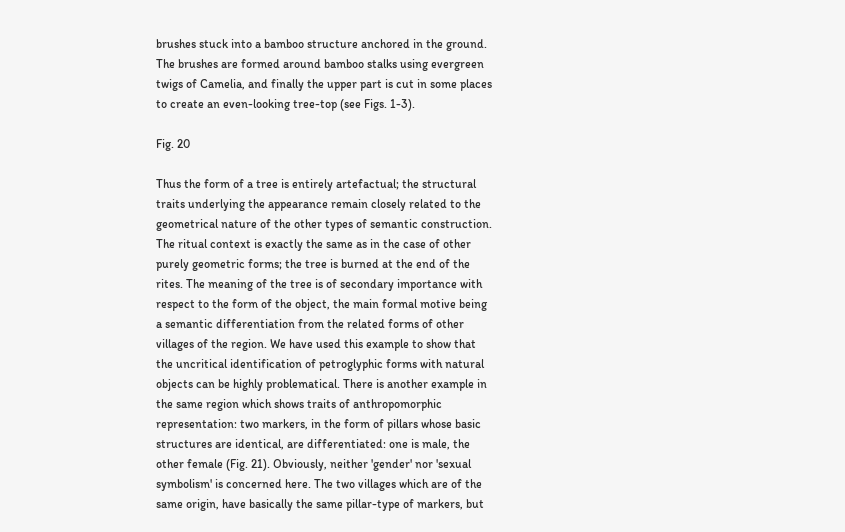brushes stuck into a bamboo structure anchored in the ground. The brushes are formed around bamboo stalks using evergreen twigs of Camelia, and finally the upper part is cut in some places to create an even-looking tree-top (see Figs. 1-3).

Fig. 20

Thus the form of a tree is entirely artefactual; the structural traits underlying the appearance remain closely related to the geometrical nature of the other types of semantic construction. The ritual context is exactly the same as in the case of other purely geometric forms; the tree is burned at the end of the rites. The meaning of the tree is of secondary importance with respect to the form of the object, the main formal motive being a semantic differentiation from the related forms of other villages of the region. We have used this example to show that the uncritical identification of petroglyphic forms with natural objects can be highly problematical. There is another example in the same region which shows traits of anthropomorphic representation: two markers, in the form of pillars whose basic structures are identical, are differentiated: one is male, the other female (Fig. 21). Obviously, neither 'gender' nor 'sexual symbolism' is concerned here. The two villages which are of the same origin, have basically the same pillar-type of markers, but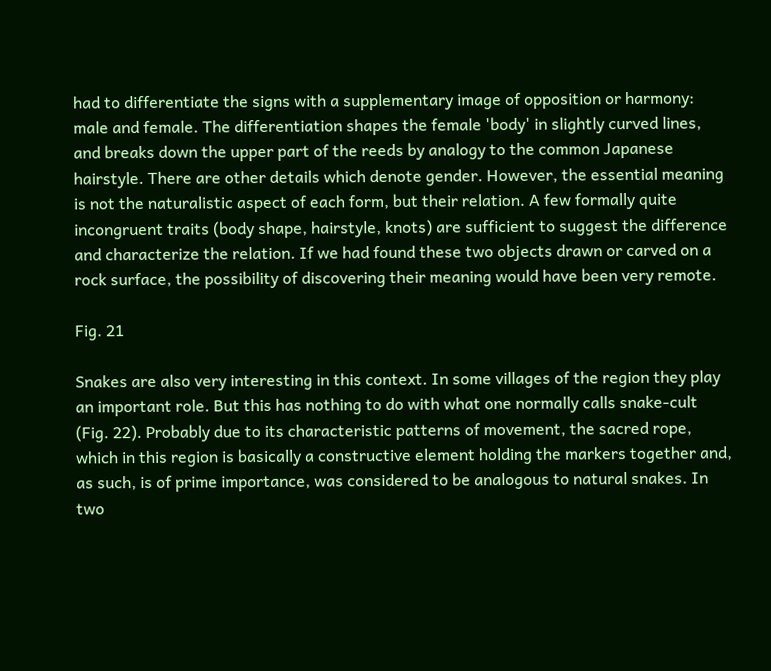had to differentiate the signs with a supplementary image of opposition or harmony: male and female. The differentiation shapes the female 'body' in slightly curved lines, and breaks down the upper part of the reeds by analogy to the common Japanese hairstyle. There are other details which denote gender. However, the essential meaning is not the naturalistic aspect of each form, but their relation. A few formally quite incongruent traits (body shape, hairstyle, knots) are sufficient to suggest the difference and characterize the relation. If we had found these two objects drawn or carved on a rock surface, the possibility of discovering their meaning would have been very remote.

Fig. 21

Snakes are also very interesting in this context. In some villages of the region they play an important role. But this has nothing to do with what one normally calls snake-cult (Fig. 22). Probably due to its characteristic patterns of movement, the sacred rope, which in this region is basically a constructive element holding the markers together and, as such, is of prime importance, was considered to be analogous to natural snakes. In two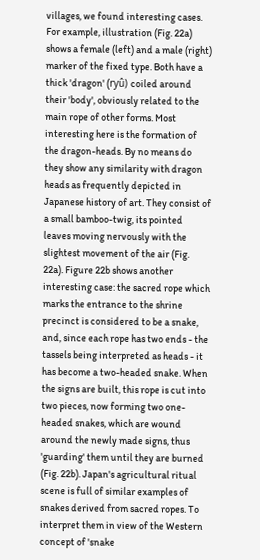villages, we found interesting cases. For example, illustration (Fig. 22a) shows a female (left) and a male (right) marker of the fixed type. Both have a thick 'dragon' (ryû) coiled around their 'body', obviously related to the main rope of other forms. Most interesting here is the formation of the dragon-heads. By no means do they show any similarity with dragon heads as frequently depicted in Japanese history of art. They consist of a small bamboo-twig, its pointed leaves moving nervously with the slightest movement of the air (Fig. 22a). Figure 22b shows another interesting case: the sacred rope which marks the entrance to the shrine precinct is considered to be a snake, and, since each rope has two ends - the tassels being interpreted as heads - it has become a two-headed snake. When the signs are built, this rope is cut into two pieces, now forming two one-headed snakes, which are wound around the newly made signs, thus 'guarding' them until they are burned (Fig. 22b). Japan's agricultural ritual scene is full of similar examples of snakes derived from sacred ropes. To interpret them in view of the Western concept of 'snake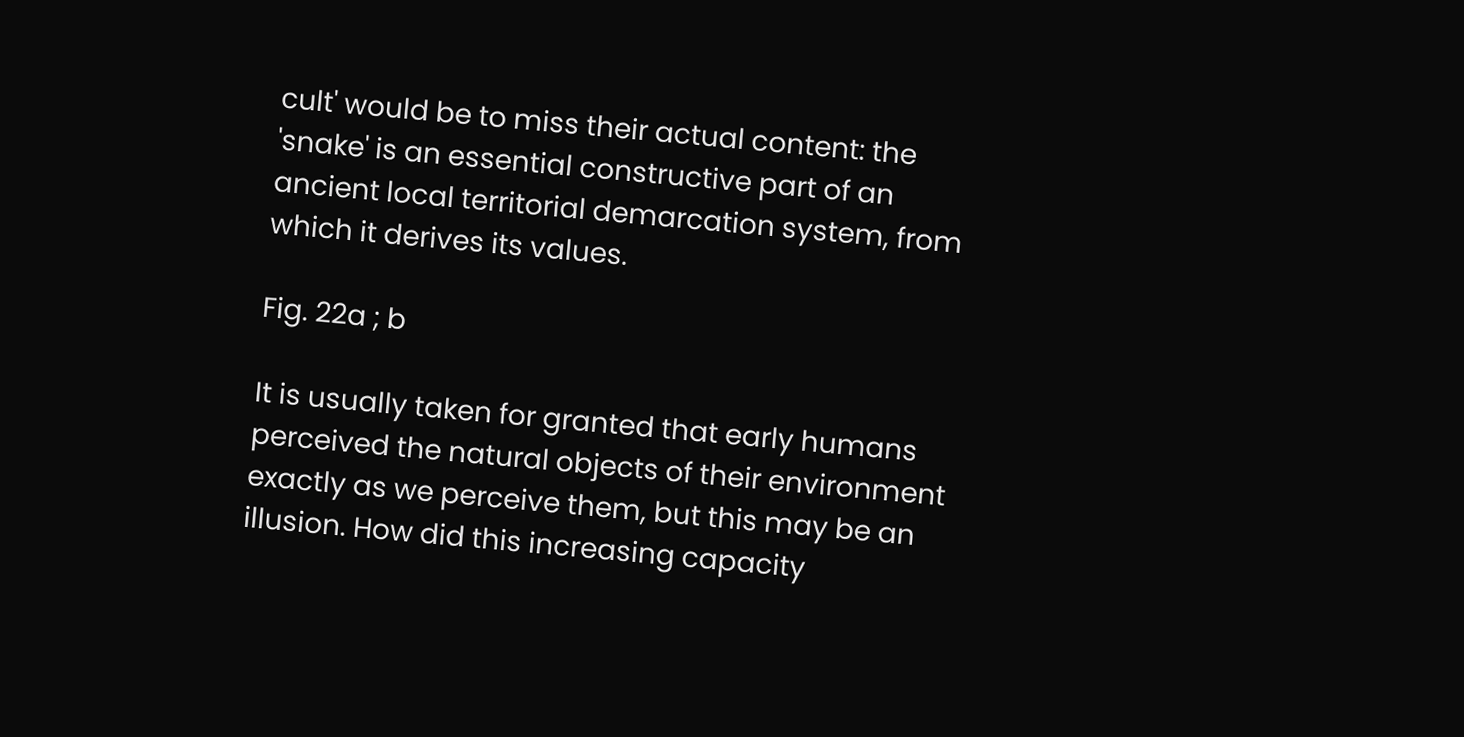cult' would be to miss their actual content: the 'snake' is an essential constructive part of an ancient local territorial demarcation system, from which it derives its values.

Fig. 22a ; b

It is usually taken for granted that early humans perceived the natural objects of their environment exactly as we perceive them, but this may be an illusion. How did this increasing capacity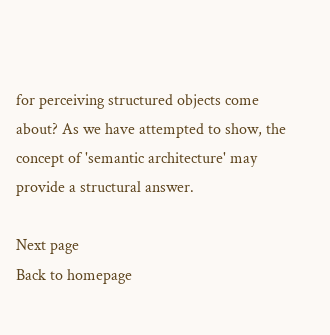for perceiving structured objects come about? As we have attempted to show, the concept of 'semantic architecture' may provide a structural answer.

Next page
Back to homepage